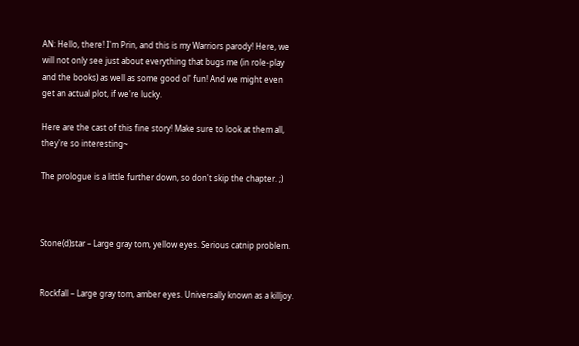AN: Hello, there! I'm Prin, and this is my Warriors parody! Here, we will not only see just about everything that bugs me (in role-play and the books) as well as some good ol' fun! And we might even get an actual plot, if we're lucky.

Here are the cast of this fine story! Make sure to look at them all, they're so interesting~

The prologue is a little further down, so don't skip the chapter. ;)



Stone(d)star – Large gray tom, yellow eyes. Serious catnip problem.


Rockfall – Large gray tom, amber eyes. Universally known as a killjoy.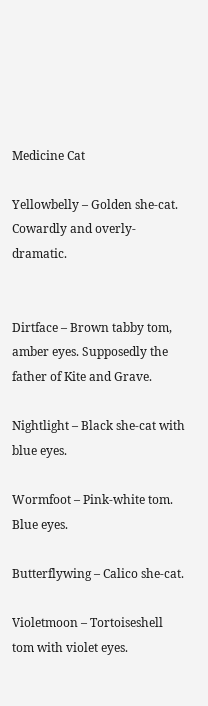Medicine Cat

Yellowbelly – Golden she-cat. Cowardly and overly-dramatic.


Dirtface – Brown tabby tom, amber eyes. Supposedly the father of Kite and Grave.

Nightlight – Black she-cat with blue eyes.

Wormfoot – Pink-white tom. Blue eyes.

Butterflywing – Calico she-cat.

Violetmoon – Tortoiseshell tom with violet eyes.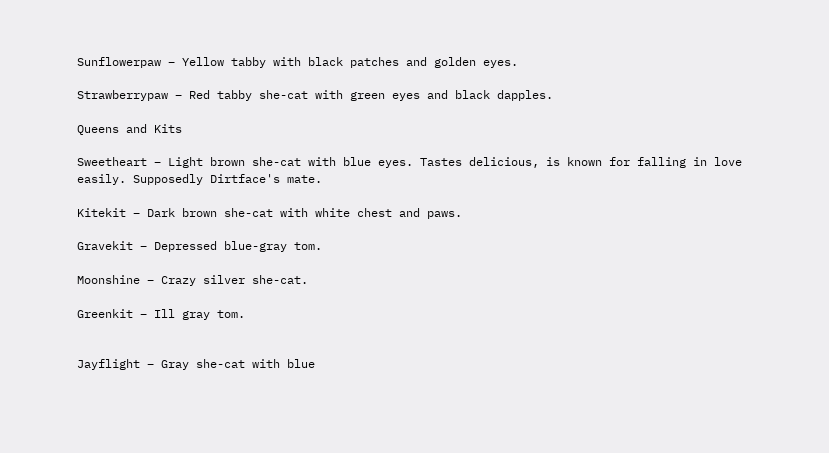Sunflowerpaw – Yellow tabby with black patches and golden eyes.

Strawberrypaw – Red tabby she-cat with green eyes and black dapples.

Queens and Kits

Sweetheart – Light brown she-cat with blue eyes. Tastes delicious, is known for falling in love easily. Supposedly Dirtface's mate.

Kitekit – Dark brown she-cat with white chest and paws.

Gravekit – Depressed blue-gray tom.

Moonshine – Crazy silver she-cat.

Greenkit – Ill gray tom.


Jayflight – Gray she-cat with blue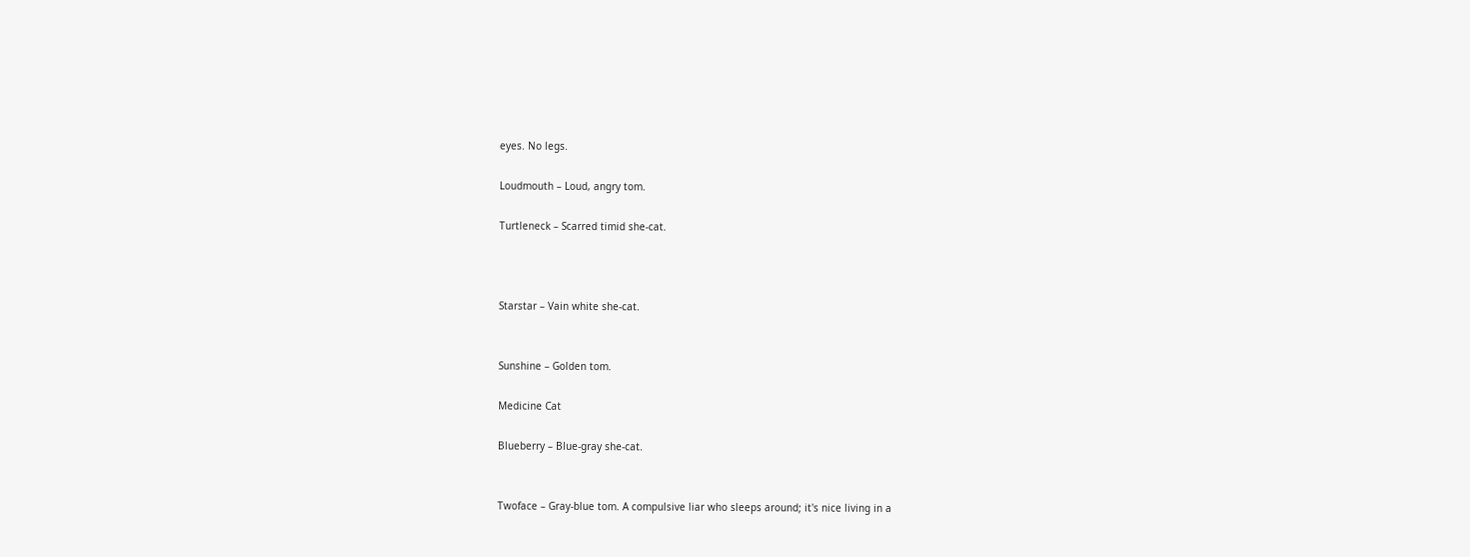eyes. No legs.

Loudmouth – Loud, angry tom.

Turtleneck – Scarred timid she-cat.



Starstar – Vain white she-cat.


Sunshine – Golden tom.

Medicine Cat

Blueberry – Blue-gray she-cat.


Twoface – Gray-blue tom. A compulsive liar who sleeps around; it's nice living in a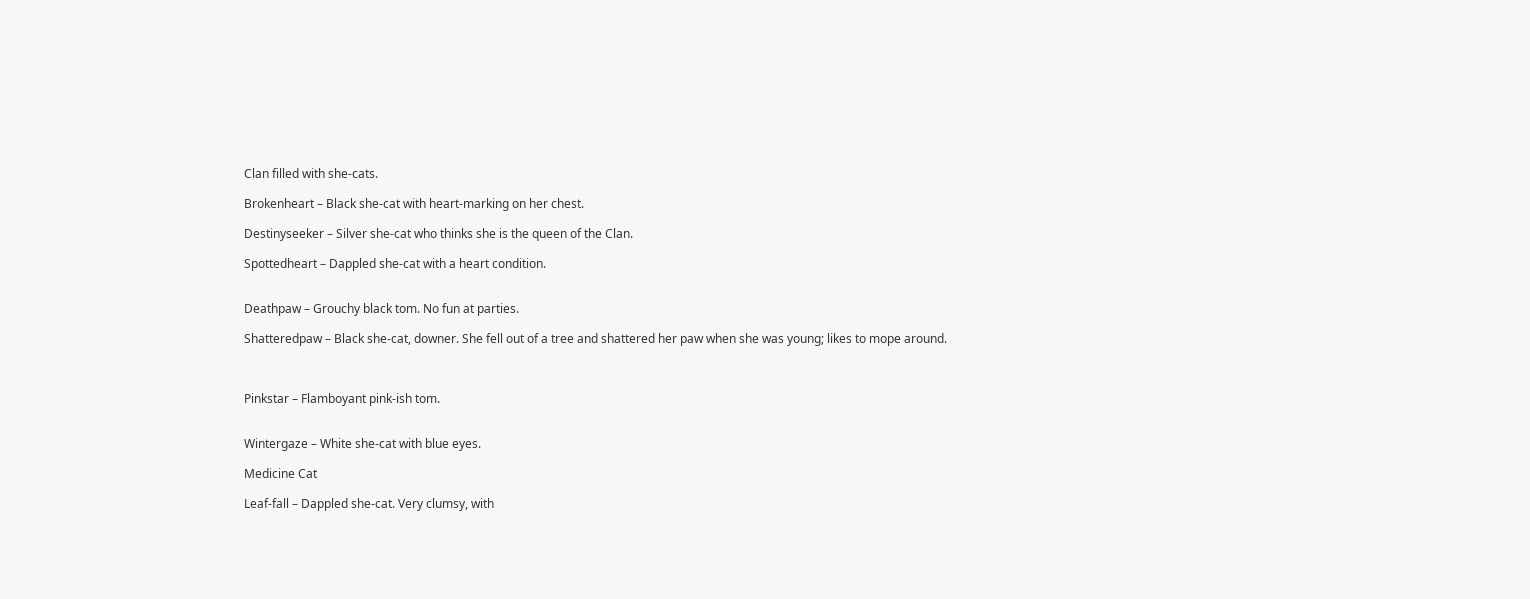Clan filled with she-cats.

Brokenheart – Black she-cat with heart-marking on her chest.

Destinyseeker – Silver she-cat who thinks she is the queen of the Clan.

Spottedheart – Dappled she-cat with a heart condition.


Deathpaw – Grouchy black tom. No fun at parties.

Shatteredpaw – Black she-cat, downer. She fell out of a tree and shattered her paw when she was young; likes to mope around.



Pinkstar – Flamboyant pink-ish tom.


Wintergaze – White she-cat with blue eyes.

Medicine Cat

Leaf-fall – Dappled she-cat. Very clumsy, with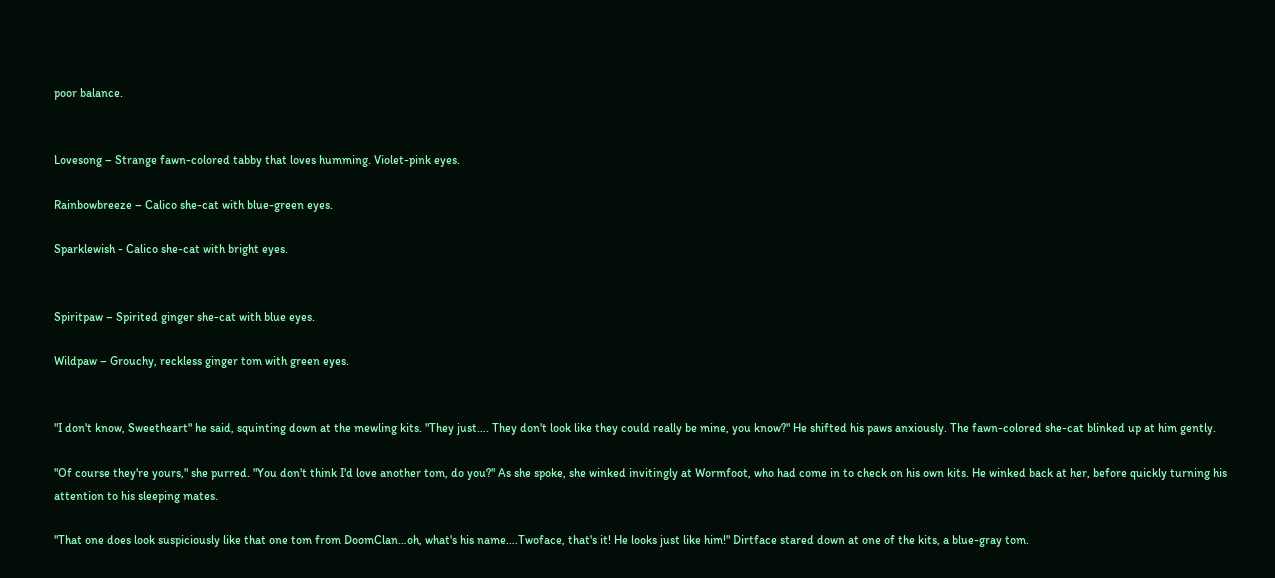poor balance.


Lovesong – Strange fawn-colored tabby that loves humming. Violet-pink eyes.

Rainbowbreeze – Calico she-cat with blue-green eyes.

Sparklewish - Calico she-cat with bright eyes.


Spiritpaw – Spirited ginger she-cat with blue eyes.

Wildpaw – Grouchy, reckless ginger tom with green eyes.


"I don't know, Sweetheart" he said, squinting down at the mewling kits. "They just…. They don't look like they could really be mine, you know?" He shifted his paws anxiously. The fawn-colored she-cat blinked up at him gently.

"Of course they're yours," she purred. "You don't think I'd love another tom, do you?" As she spoke, she winked invitingly at Wormfoot, who had come in to check on his own kits. He winked back at her, before quickly turning his attention to his sleeping mates.

"That one does look suspiciously like that one tom from DoomClan…oh, what's his name….Twoface, that's it! He looks just like him!" Dirtface stared down at one of the kits, a blue-gray tom.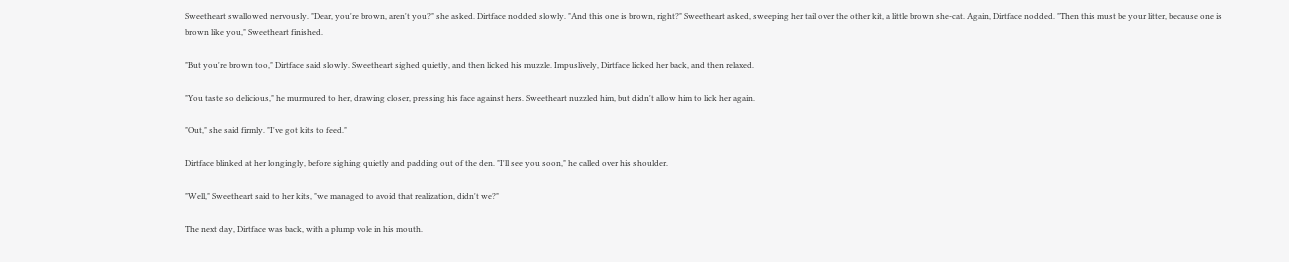Sweetheart swallowed nervously. "Dear, you're brown, aren't you?" she asked. Dirtface nodded slowly. "And this one is brown, right?" Sweetheart asked, sweeping her tail over the other kit, a little brown she-cat. Again, Dirtface nodded. "Then this must be your litter, because one is brown like you," Sweetheart finished.

"But you're brown too," Dirtface said slowly. Sweetheart sighed quietly, and then licked his muzzle. Impuslively, Dirtface licked her back, and then relaxed.

"You taste so delicious," he murmured to her, drawing closer, pressing his face against hers. Sweetheart nuzzled him, but didn't allow him to lick her again.

"Out," she said firmly. "I've got kits to feed."

Dirtface blinked at her longingly, before sighing quietly and padding out of the den. "I'll see you soon," he called over his shoulder.

"Well," Sweetheart said to her kits, "we managed to avoid that realization, didn't we?"

The next day, Dirtface was back, with a plump vole in his mouth.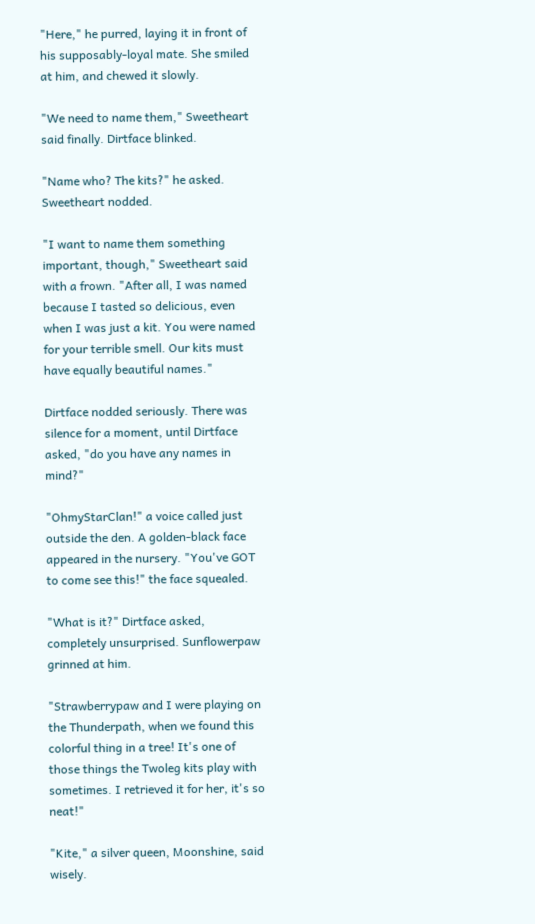"Here," he purred, laying it in front of his supposably-loyal mate. She smiled at him, and chewed it slowly.

"We need to name them," Sweetheart said finally. Dirtface blinked.

"Name who? The kits?" he asked. Sweetheart nodded.

"I want to name them something important, though," Sweetheart said with a frown. "After all, I was named because I tasted so delicious, even when I was just a kit. You were named for your terrible smell. Our kits must have equally beautiful names."

Dirtface nodded seriously. There was silence for a moment, until Dirtface asked, "do you have any names in mind?"

"OhmyStarClan!" a voice called just outside the den. A golden-black face appeared in the nursery. "You've GOT to come see this!" the face squealed.

"What is it?" Dirtface asked, completely unsurprised. Sunflowerpaw grinned at him.

"Strawberrypaw and I were playing on the Thunderpath, when we found this colorful thing in a tree! It's one of those things the Twoleg kits play with sometimes. I retrieved it for her, it's so neat!"

"Kite," a silver queen, Moonshine, said wisely.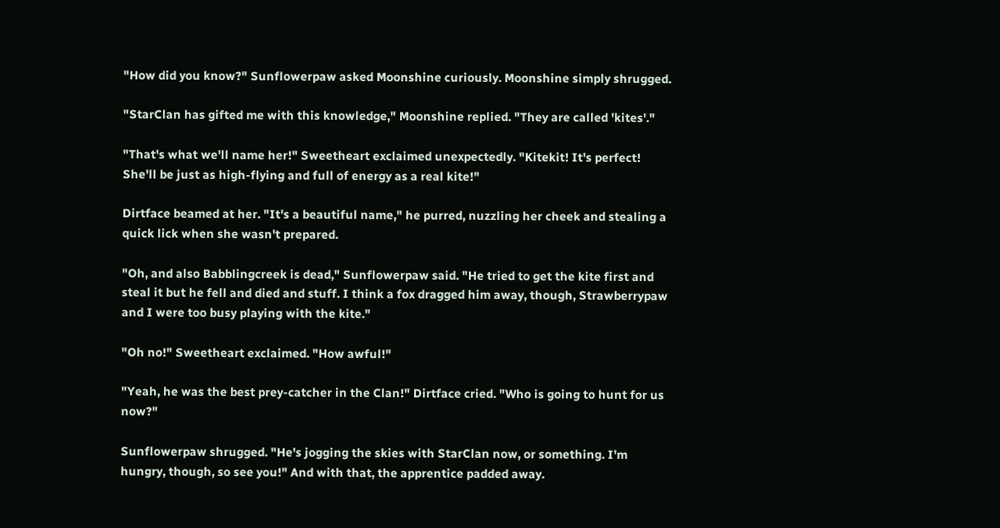"How did you know?" Sunflowerpaw asked Moonshine curiously. Moonshine simply shrugged.

"StarClan has gifted me with this knowledge," Moonshine replied. "They are called 'kites'."

"That's what we'll name her!" Sweetheart exclaimed unexpectedly. "Kitekit! It's perfect! She'll be just as high-flying and full of energy as a real kite!"

Dirtface beamed at her. "It's a beautiful name," he purred, nuzzling her cheek and stealing a quick lick when she wasn't prepared.

"Oh, and also Babblingcreek is dead," Sunflowerpaw said. "He tried to get the kite first and steal it but he fell and died and stuff. I think a fox dragged him away, though, Strawberrypaw and I were too busy playing with the kite."

"Oh no!" Sweetheart exclaimed. "How awful!"

"Yeah, he was the best prey-catcher in the Clan!" Dirtface cried. "Who is going to hunt for us now?"

Sunflowerpaw shrugged. "He's jogging the skies with StarClan now, or something. I'm hungry, though, so see you!" And with that, the apprentice padded away.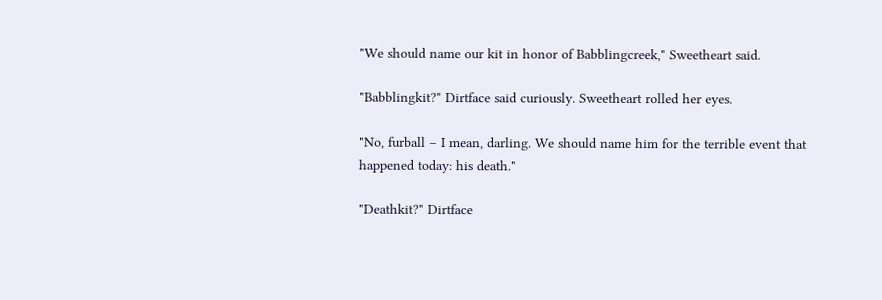"We should name our kit in honor of Babblingcreek," Sweetheart said.

"Babblingkit?" Dirtface said curiously. Sweetheart rolled her eyes.

"No, furball – I mean, darling. We should name him for the terrible event that happened today: his death."

"Deathkit?" Dirtface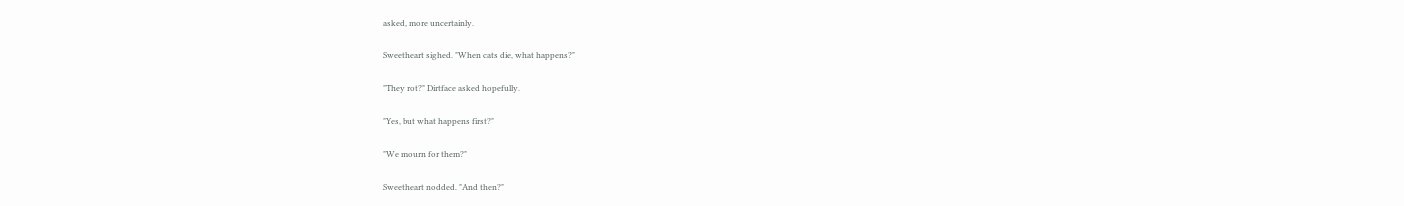asked, more uncertainly.

Sweetheart sighed. "When cats die, what happens?"

"They rot?" Dirtface asked hopefully.

"Yes, but what happens first?"

"We mourn for them?"

Sweetheart nodded. "And then?"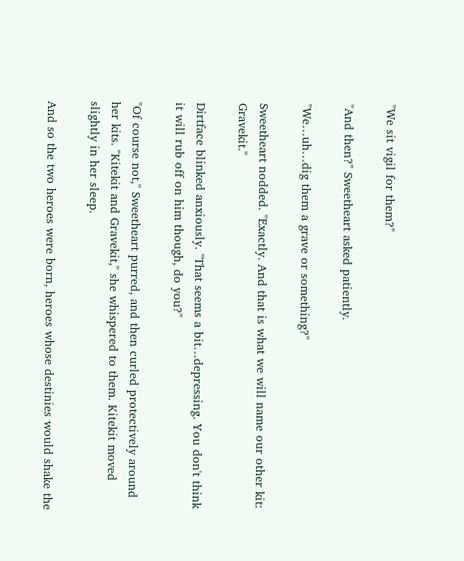"We sit vigil for them?"

"And then?" Sweetheart asked patiently.

"We…uh…dig them a grave or something?"

Sweetheart nodded. "Exactly. And that is what we will name our other kit: Gravekit."

Dirtface blinked anxiously. "That seems a bit…depressing. You don't think it will rub off on him though, do you?"

"Of course not," Sweetheart purred, and then curled protectively around her kits. "Kitekit and Gravekit," she whispered to them. Kitekit moved slightly in her sleep.

And so the two heroes were born, heroes whose destinies would shake the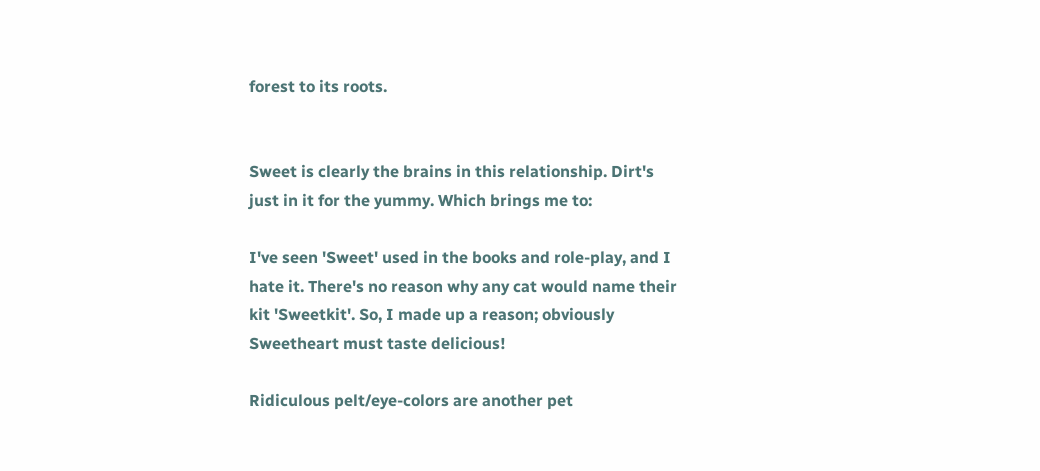forest to its roots.


Sweet is clearly the brains in this relationship. Dirt's just in it for the yummy. Which brings me to:

I've seen 'Sweet' used in the books and role-play, and I hate it. There's no reason why any cat would name their kit 'Sweetkit'. So, I made up a reason; obviously Sweetheart must taste delicious!

Ridiculous pelt/eye-colors are another pet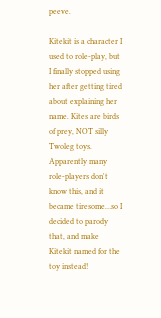peeve.

Kitekit is a character I used to role-play, but I finally stopped using her after getting tired about explaining her name. Kites are birds of prey, NOT silly Twoleg toys. Apparently many role-players don't know this, and it became tiresome…so I decided to parody that, and make Kitekit named for the toy instead!